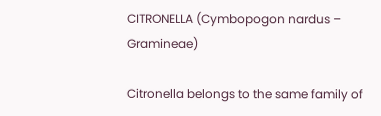CITRONELLA (Cymbopogon nardus – Gramineae)

Citronella belongs to the same family of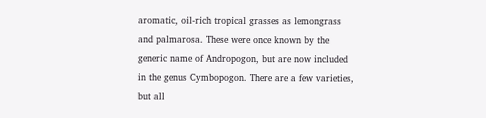aromatic, oil-rich tropical grasses as lemongrass and palmarosa. These were once known by the generic name of Andropogon, but are now included in the genus Cymbopogon. There are a few varieties, but all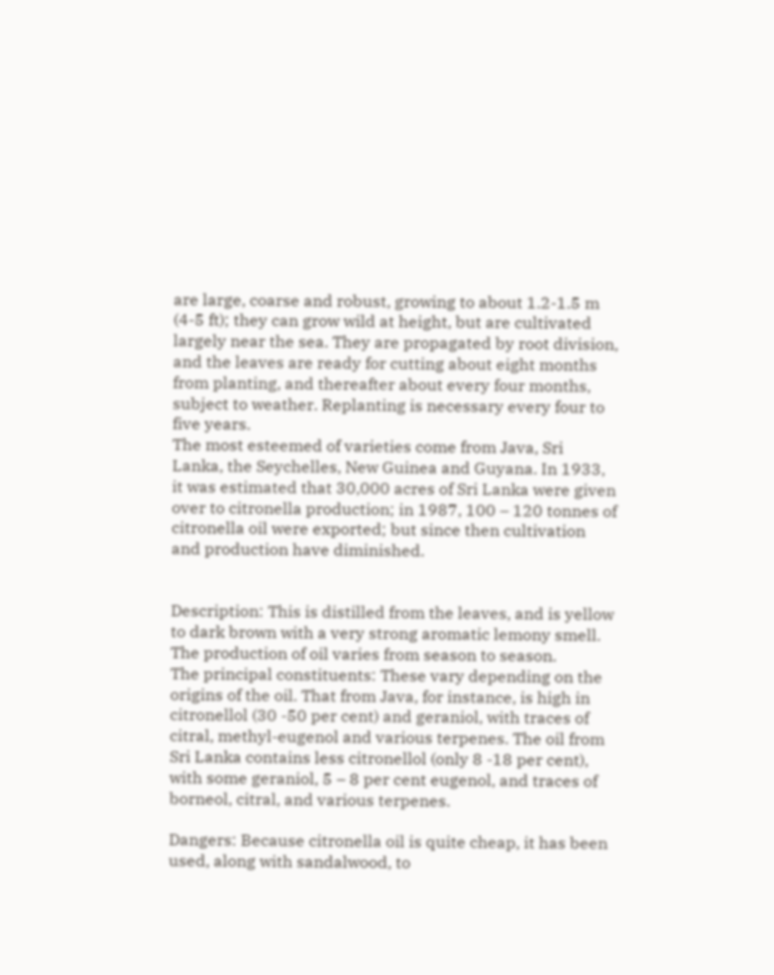are large, coarse and robust, growing to about 1.2-1.5 m (4-5 ft); they can grow wild at height, but are cultivated largely near the sea. They are propagated by root division, and the leaves are ready for cutting about eight months from planting, and thereafter about every four months, subject to weather. Replanting is necessary every four to five years.
The most esteemed of varieties come from Java, Sri Lanka, the Seychelles, New Guinea and Guyana. In 1933, it was estimated that 30,000 acres of Sri Lanka were given over to citronella production; in 1987, 100 – 120 tonnes of citronella oil were exported; but since then cultivation and production have diminished.


Description: This is distilled from the leaves, and is yellow to dark brown with a very strong aromatic lemony smell. The production of oil varies from season to season.
The principal constituents: These vary depending on the origins of the oil. That from Java, for instance, is high in citronellol (30 -50 per cent) and geraniol, with traces of citral, methyl-eugenol and various terpenes. The oil from Sri Lanka contains less citronellol (only 8 -18 per cent), with some geraniol, 5 – 8 per cent eugenol, and traces of borneol, citral, and various terpenes.

Dangers: Because citronella oil is quite cheap, it has been used, along with sandalwood, to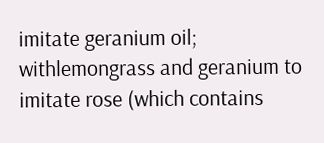imitate geranium oil; withlemongrass and geranium to imitate rose (which contains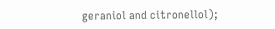geraniol and citronellol);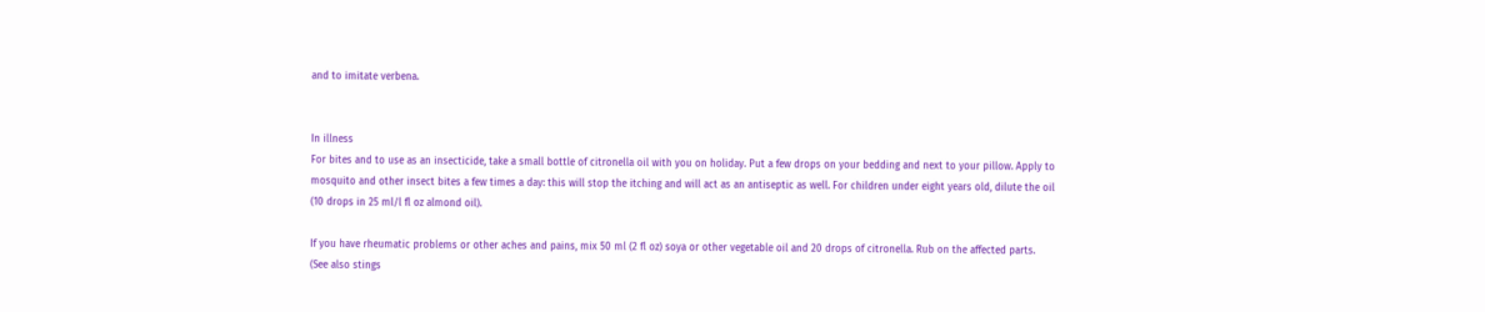and to imitate verbena.


In illness
For bites and to use as an insecticide, take a small bottle of citronella oil with you on holiday. Put a few drops on your bedding and next to your pillow. Apply to mosquito and other insect bites a few times a day: this will stop the itching and will act as an antiseptic as well. For children under eight years old, dilute the oil (10 drops in 25 ml/l fl oz almond oil).

If you have rheumatic problems or other aches and pains, mix 50 ml (2 fl oz) soya or other vegetable oil and 20 drops of citronella. Rub on the affected parts.
(See also stings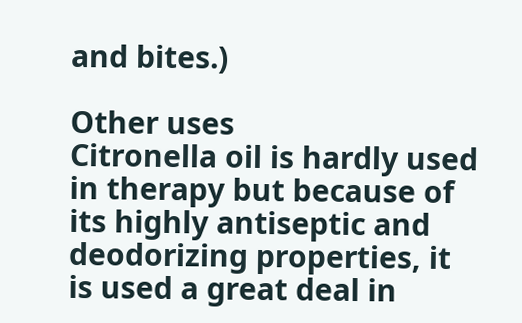and bites.)

Other uses
Citronella oil is hardly used in therapy but because of its highly antiseptic and deodorizing properties, it is used a great deal in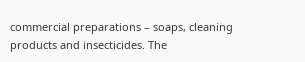commercial preparations – soaps, cleaning products and insecticides. The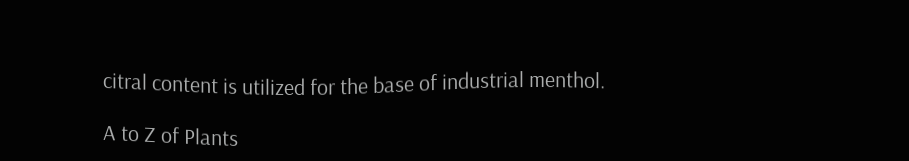citral content is utilized for the base of industrial menthol.

A to Z of Plants